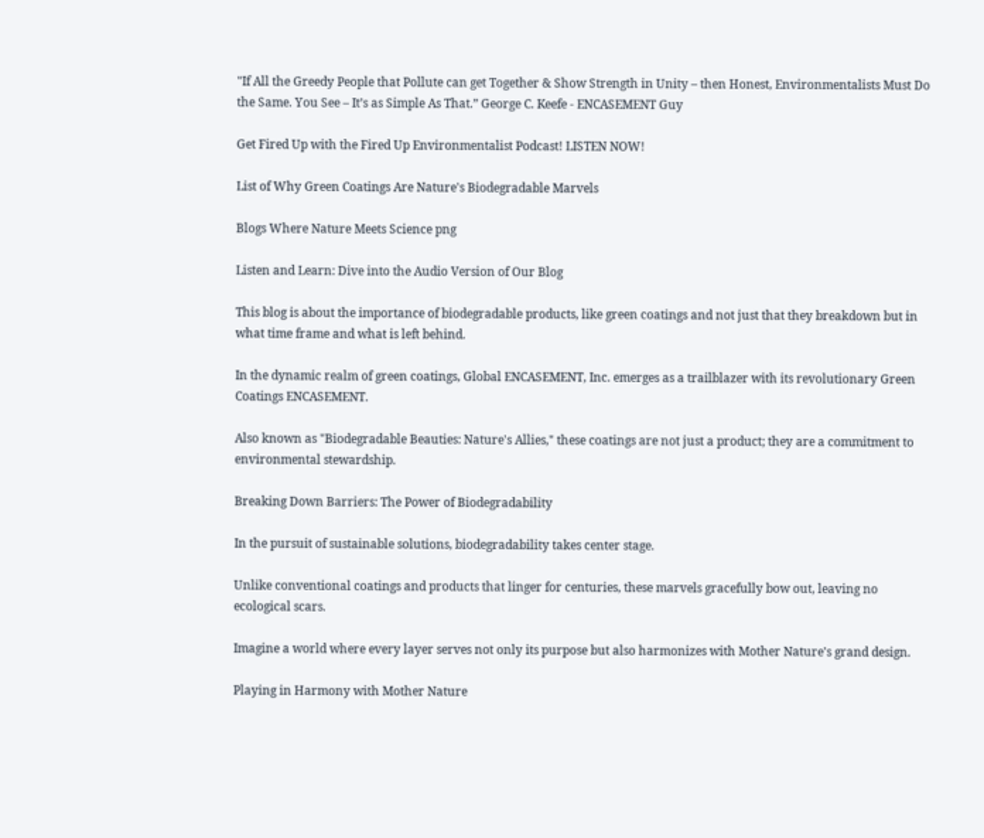"If All the Greedy People that Pollute can get Together & Show Strength in Unity – then Honest, Environmentalists Must Do the Same. You See – It’s as Simple As That.” George C. Keefe - ENCASEMENT Guy

Get Fired Up with the Fired Up Environmentalist Podcast! LISTEN NOW!

List of Why Green Coatings Are Nature's Biodegradable Marvels

Blogs Where Nature Meets Science png

Listen and Learn: Dive into the Audio Version of Our Blog

This blog is about the importance of biodegradable products, like green coatings and not just that they breakdown but in what time frame and what is left behind.

In the dynamic realm of green coatings, Global ENCASEMENT, Inc. emerges as a trailblazer with its revolutionary Green Coatings ENCASEMENT.

Also known as "Biodegradable Beauties: Nature's Allies," these coatings are not just a product; they are a commitment to environmental stewardship.

Breaking Down Barriers: The Power of Biodegradability

In the pursuit of sustainable solutions, biodegradability takes center stage.

Unlike conventional coatings and products that linger for centuries, these marvels gracefully bow out, leaving no ecological scars.

Imagine a world where every layer serves not only its purpose but also harmonizes with Mother Nature's grand design.

Playing in Harmony with Mother Nature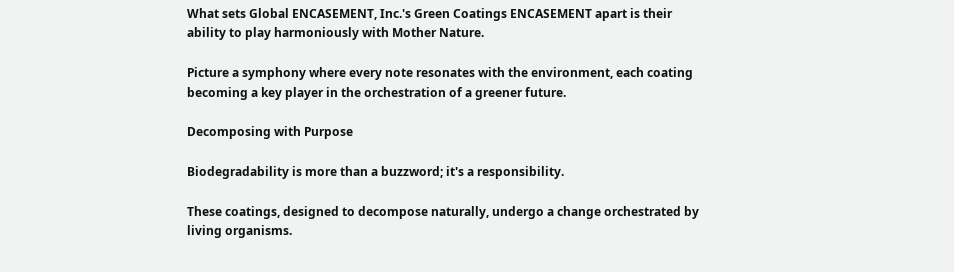What sets Global ENCASEMENT, Inc.'s Green Coatings ENCASEMENT apart is their ability to play harmoniously with Mother Nature.

Picture a symphony where every note resonates with the environment, each coating becoming a key player in the orchestration of a greener future.

Decomposing with Purpose

Biodegradability is more than a buzzword; it's a responsibility.

These coatings, designed to decompose naturally, undergo a change orchestrated by living organisms.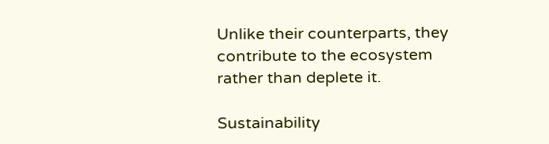Unlike their counterparts, they contribute to the ecosystem rather than deplete it.

Sustainability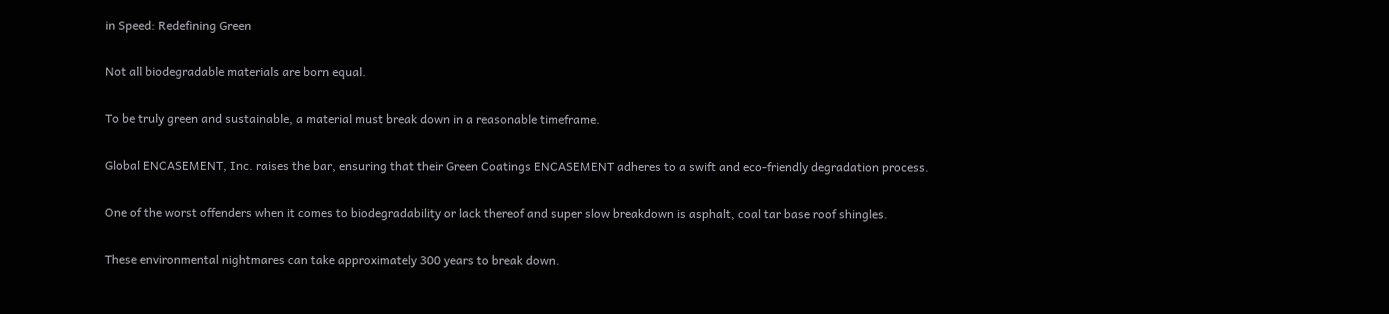in Speed: Redefining Green

Not all biodegradable materials are born equal.

To be truly green and sustainable, a material must break down in a reasonable timeframe.

Global ENCASEMENT, Inc. raises the bar, ensuring that their Green Coatings ENCASEMENT adheres to a swift and eco-friendly degradation process.

One of the worst offenders when it comes to biodegradability or lack thereof and super slow breakdown is asphalt, coal tar base roof shingles.

These environmental nightmares can take approximately 300 years to break down.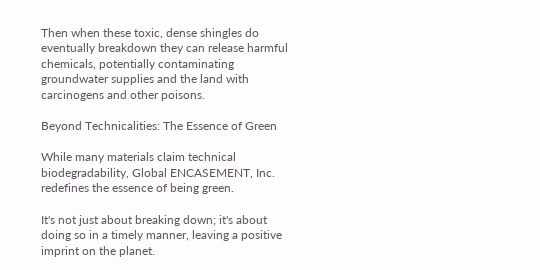Then when these toxic, dense shingles do eventually breakdown they can release harmful chemicals, potentially contaminating groundwater supplies and the land with carcinogens and other poisons.

Beyond Technicalities: The Essence of Green

While many materials claim technical biodegradability, Global ENCASEMENT, Inc. redefines the essence of being green.

It's not just about breaking down; it's about doing so in a timely manner, leaving a positive imprint on the planet.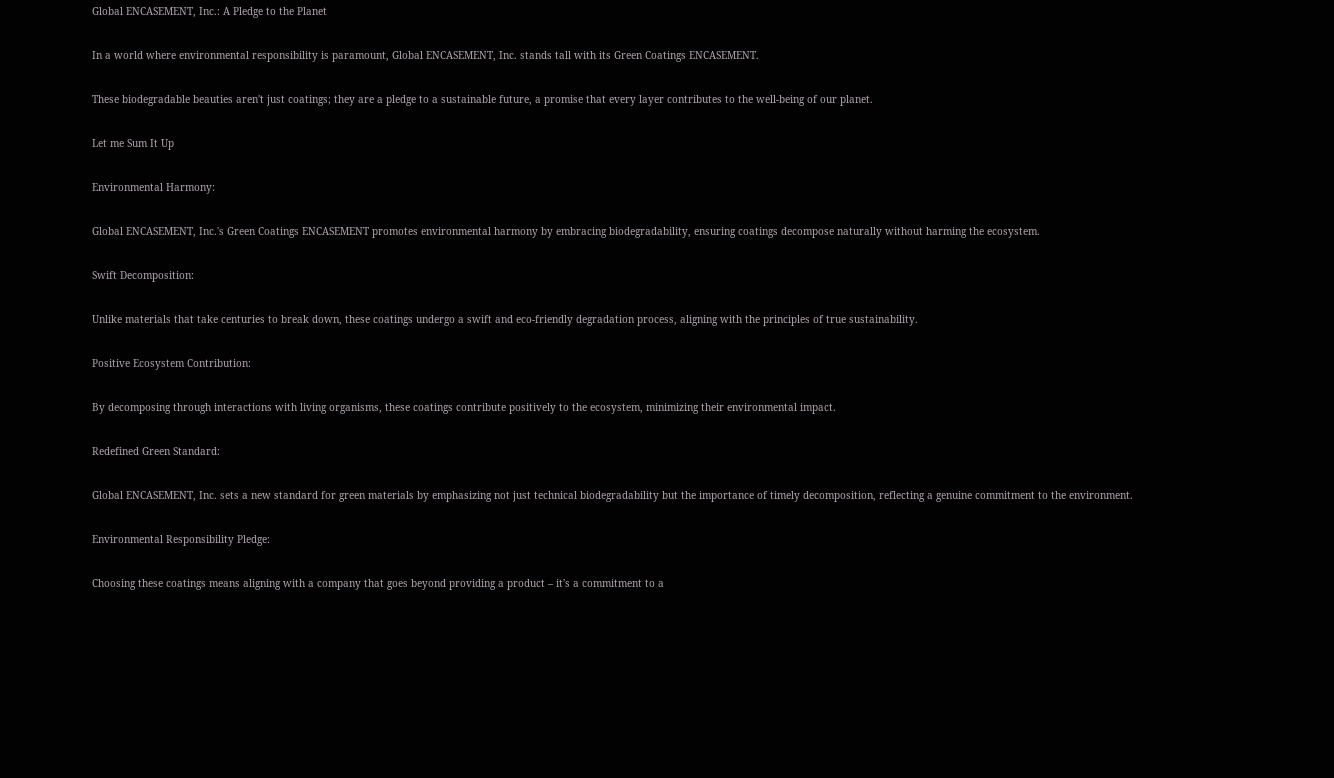Global ENCASEMENT, Inc.: A Pledge to the Planet

In a world where environmental responsibility is paramount, Global ENCASEMENT, Inc. stands tall with its Green Coatings ENCASEMENT.

These biodegradable beauties aren't just coatings; they are a pledge to a sustainable future, a promise that every layer contributes to the well-being of our planet.

Let me Sum It Up

Environmental Harmony:

Global ENCASEMENT, Inc.'s Green Coatings ENCASEMENT promotes environmental harmony by embracing biodegradability, ensuring coatings decompose naturally without harming the ecosystem.

Swift Decomposition:

Unlike materials that take centuries to break down, these coatings undergo a swift and eco-friendly degradation process, aligning with the principles of true sustainability.

Positive Ecosystem Contribution:

By decomposing through interactions with living organisms, these coatings contribute positively to the ecosystem, minimizing their environmental impact.

Redefined Green Standard:

Global ENCASEMENT, Inc. sets a new standard for green materials by emphasizing not just technical biodegradability but the importance of timely decomposition, reflecting a genuine commitment to the environment.

Environmental Responsibility Pledge:

Choosing these coatings means aligning with a company that goes beyond providing a product – it's a commitment to a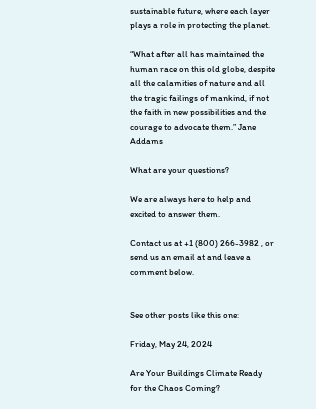sustainable future, where each layer plays a role in protecting the planet.

“What after all has maintained the human race on this old globe, despite all the calamities of nature and all the tragic failings of mankind, if not the faith in new possibilities and the courage to advocate them.” Jane Addams

What are your questions?

We are always here to help and excited to answer them.

Contact us at +1 (800) 266-3982 , or send us an email at and leave a comment below.


See other posts like this one:

Friday, May 24, 2024

Are Your Buildings Climate Ready for the Chaos Coming?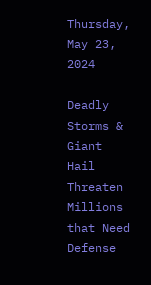Thursday, May 23, 2024

Deadly Storms & Giant Hail Threaten Millions that Need Defense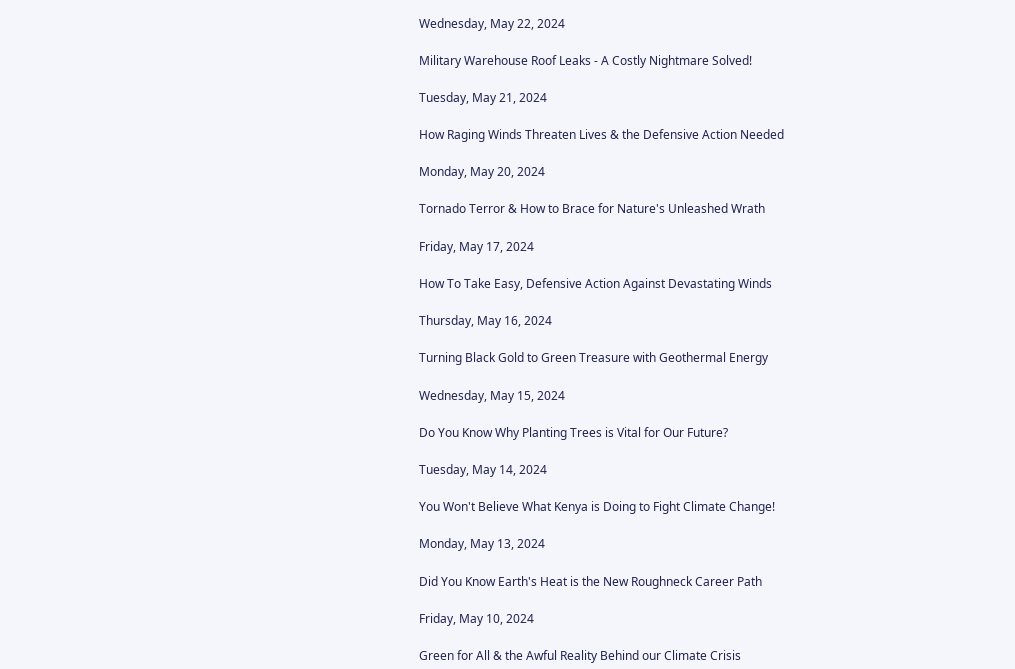Wednesday, May 22, 2024

Military Warehouse Roof Leaks - A Costly Nightmare Solved!

Tuesday, May 21, 2024

How Raging Winds Threaten Lives & the Defensive Action Needed

Monday, May 20, 2024

Tornado Terror & How to Brace for Nature's Unleashed Wrath

Friday, May 17, 2024

How To Take Easy, Defensive Action Against Devastating Winds

Thursday, May 16, 2024

Turning Black Gold to Green Treasure with Geothermal Energy

Wednesday, May 15, 2024

Do You Know Why Planting Trees is Vital for Our Future?

Tuesday, May 14, 2024

You Won't Believe What Kenya is Doing to Fight Climate Change!

Monday, May 13, 2024

Did You Know Earth's Heat is the New Roughneck Career Path

Friday, May 10, 2024

Green for All & the Awful Reality Behind our Climate Crisis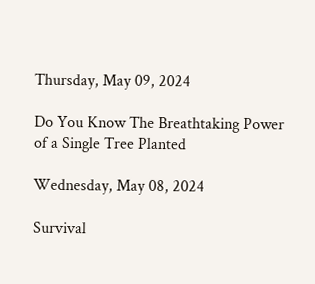Thursday, May 09, 2024

Do You Know The Breathtaking Power of a Single Tree Planted

Wednesday, May 08, 2024

Survival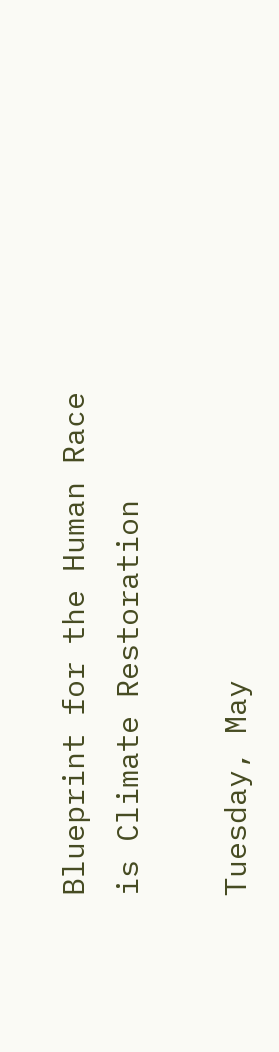Blueprint for the Human Race is Climate Restoration

Tuesday, May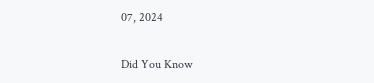07, 2024

Did You Know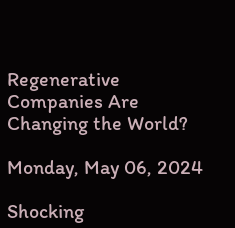Regenerative Companies Are Changing the World?

Monday, May 06, 2024

Shocking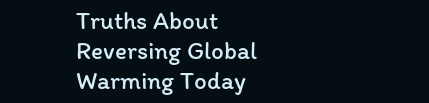Truths About Reversing Global Warming Today